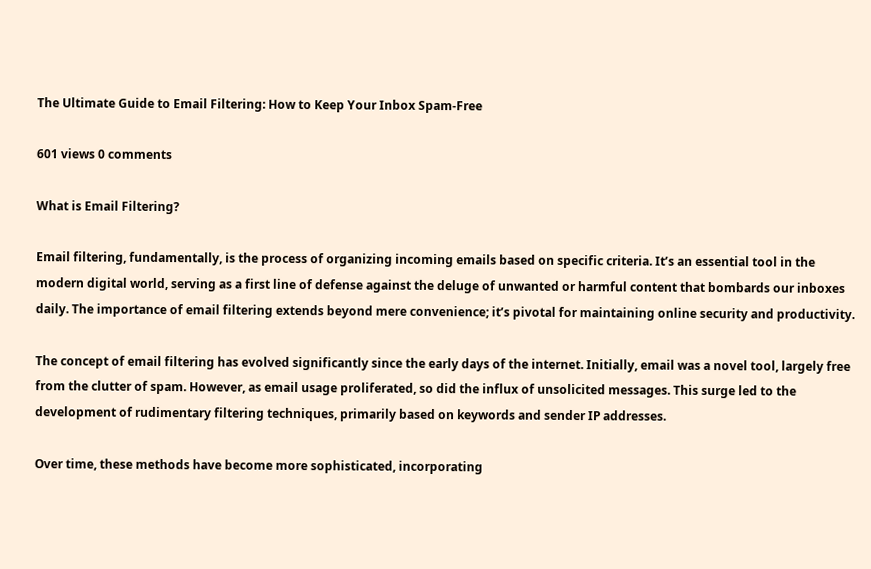The Ultimate Guide to Email Filtering: How to Keep Your Inbox Spam-Free

601 views 0 comments

What is Email Filtering?

Email filtering, fundamentally, is the process of organizing incoming emails based on specific criteria. It’s an essential tool in the modern digital world, serving as a first line of defense against the deluge of unwanted or harmful content that bombards our inboxes daily. The importance of email filtering extends beyond mere convenience; it’s pivotal for maintaining online security and productivity.

The concept of email filtering has evolved significantly since the early days of the internet. Initially, email was a novel tool, largely free from the clutter of spam. However, as email usage proliferated, so did the influx of unsolicited messages. This surge led to the development of rudimentary filtering techniques, primarily based on keywords and sender IP addresses.

Over time, these methods have become more sophisticated, incorporating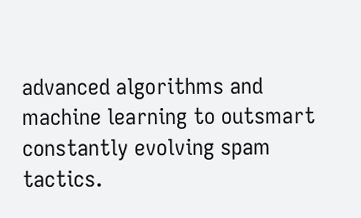advanced algorithms and machine learning to outsmart constantly evolving spam tactics.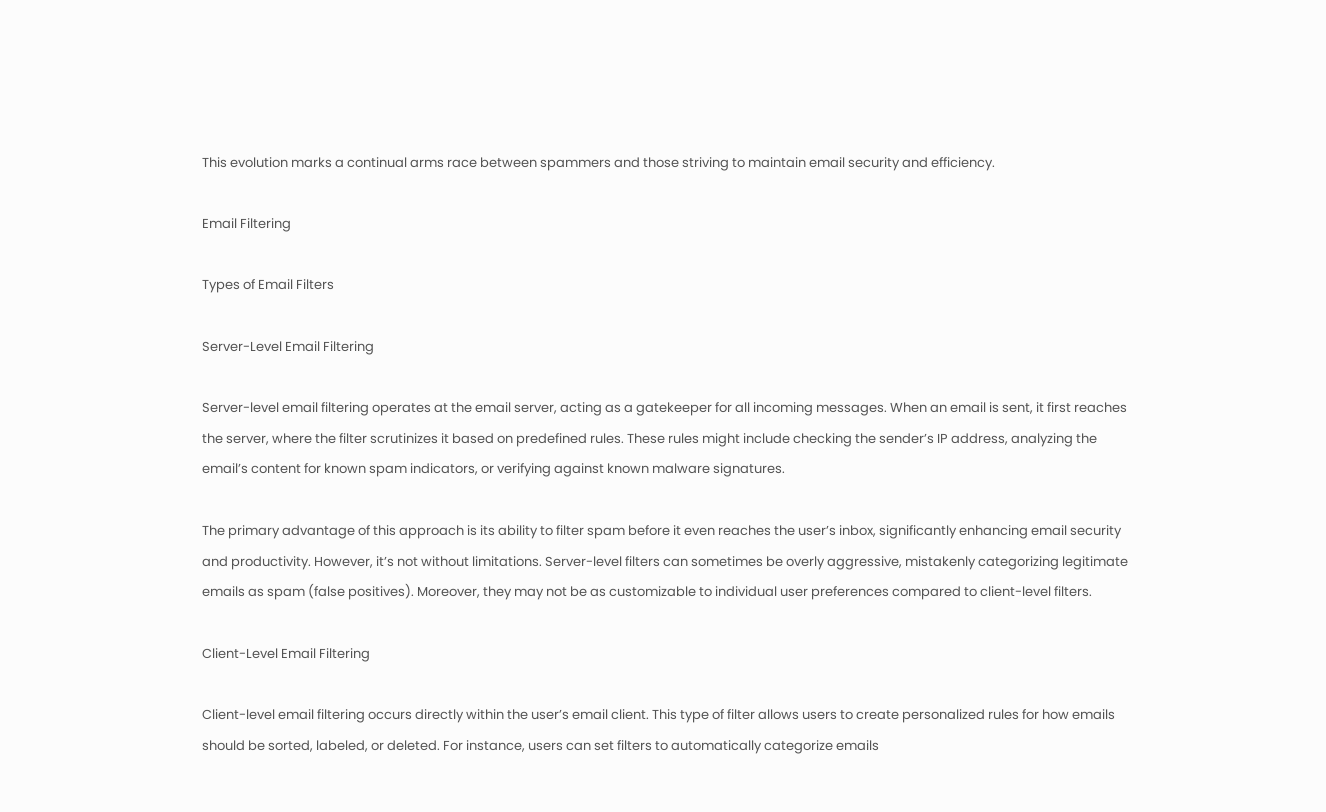This evolution marks a continual arms race between spammers and those striving to maintain email security and efficiency.

Email Filtering

Types of Email Filters

Server-Level Email Filtering

Server-level email filtering operates at the email server, acting as a gatekeeper for all incoming messages. When an email is sent, it first reaches the server, where the filter scrutinizes it based on predefined rules. These rules might include checking the sender’s IP address, analyzing the email’s content for known spam indicators, or verifying against known malware signatures.

The primary advantage of this approach is its ability to filter spam before it even reaches the user’s inbox, significantly enhancing email security and productivity. However, it’s not without limitations. Server-level filters can sometimes be overly aggressive, mistakenly categorizing legitimate emails as spam (false positives). Moreover, they may not be as customizable to individual user preferences compared to client-level filters.

Client-Level Email Filtering

Client-level email filtering occurs directly within the user’s email client. This type of filter allows users to create personalized rules for how emails should be sorted, labeled, or deleted. For instance, users can set filters to automatically categorize emails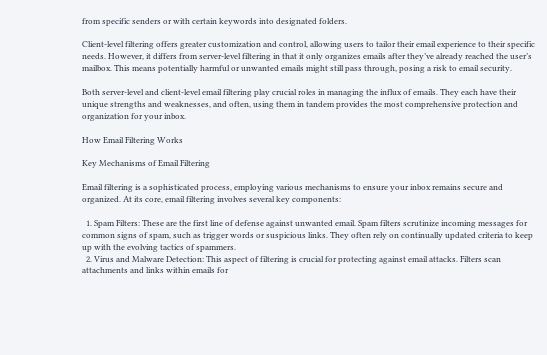from specific senders or with certain keywords into designated folders.

Client-level filtering offers greater customization and control, allowing users to tailor their email experience to their specific needs. However, it differs from server-level filtering in that it only organizes emails after they’ve already reached the user’s mailbox. This means potentially harmful or unwanted emails might still pass through, posing a risk to email security.

Both server-level and client-level email filtering play crucial roles in managing the influx of emails. They each have their unique strengths and weaknesses, and often, using them in tandem provides the most comprehensive protection and organization for your inbox.

How Email Filtering Works

Key Mechanisms of Email Filtering

Email filtering is a sophisticated process, employing various mechanisms to ensure your inbox remains secure and organized. At its core, email filtering involves several key components:

  1. Spam Filters: These are the first line of defense against unwanted email. Spam filters scrutinize incoming messages for common signs of spam, such as trigger words or suspicious links. They often rely on continually updated criteria to keep up with the evolving tactics of spammers.
  2. Virus and Malware Detection: This aspect of filtering is crucial for protecting against email attacks. Filters scan attachments and links within emails for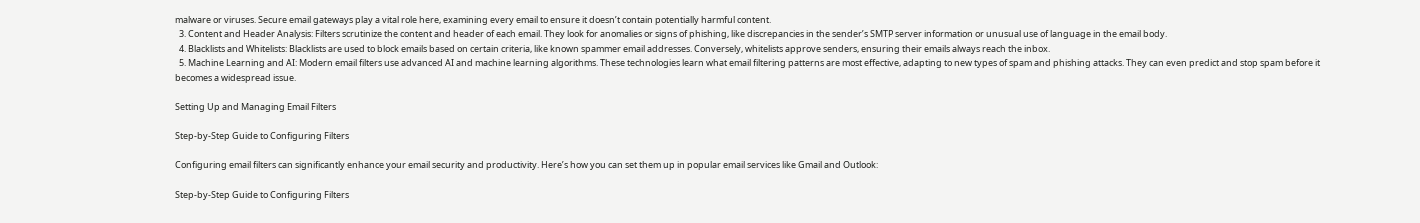malware or viruses. Secure email gateways play a vital role here, examining every email to ensure it doesn’t contain potentially harmful content.
  3. Content and Header Analysis: Filters scrutinize the content and header of each email. They look for anomalies or signs of phishing, like discrepancies in the sender’s SMTP server information or unusual use of language in the email body.
  4. Blacklists and Whitelists: Blacklists are used to block emails based on certain criteria, like known spammer email addresses. Conversely, whitelists approve senders, ensuring their emails always reach the inbox.
  5. Machine Learning and AI: Modern email filters use advanced AI and machine learning algorithms. These technologies learn what email filtering patterns are most effective, adapting to new types of spam and phishing attacks. They can even predict and stop spam before it becomes a widespread issue.

Setting Up and Managing Email Filters

Step-by-Step Guide to Configuring Filters

Configuring email filters can significantly enhance your email security and productivity. Here’s how you can set them up in popular email services like Gmail and Outlook:

Step-by-Step Guide to Configuring Filters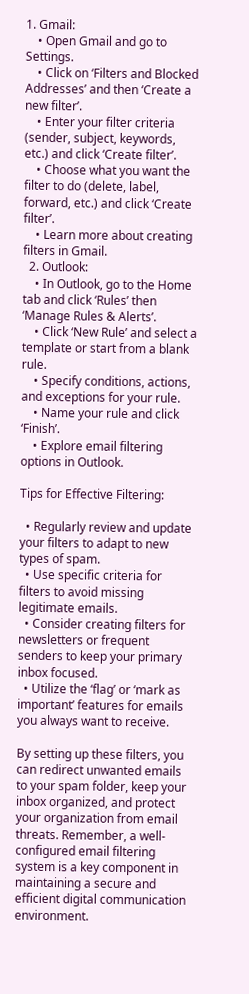1. Gmail:
    • Open Gmail and go to Settings.
    • Click on ‘Filters and Blocked Addresses’ and then ‘Create a new filter’.
    • Enter your filter criteria (sender, subject, keywords, etc.) and click ‘Create filter’.
    • Choose what you want the filter to do (delete, label, forward, etc.) and click ‘Create filter’.
    • Learn more about creating filters in Gmail.
  2. Outlook:
    • In Outlook, go to the Home tab and click ‘Rules’ then ‘Manage Rules & Alerts’.
    • Click ‘New Rule’ and select a template or start from a blank rule.
    • Specify conditions, actions, and exceptions for your rule.
    • Name your rule and click ‘Finish’.
    • Explore email filtering options in Outlook.

Tips for Effective Filtering:

  • Regularly review and update your filters to adapt to new types of spam.
  • Use specific criteria for filters to avoid missing legitimate emails.
  • Consider creating filters for newsletters or frequent senders to keep your primary inbox focused.
  • Utilize the ‘flag’ or ‘mark as important’ features for emails you always want to receive.

By setting up these filters, you can redirect unwanted emails to your spam folder, keep your inbox organized, and protect your organization from email threats. Remember, a well-configured email filtering system is a key component in maintaining a secure and efficient digital communication environment.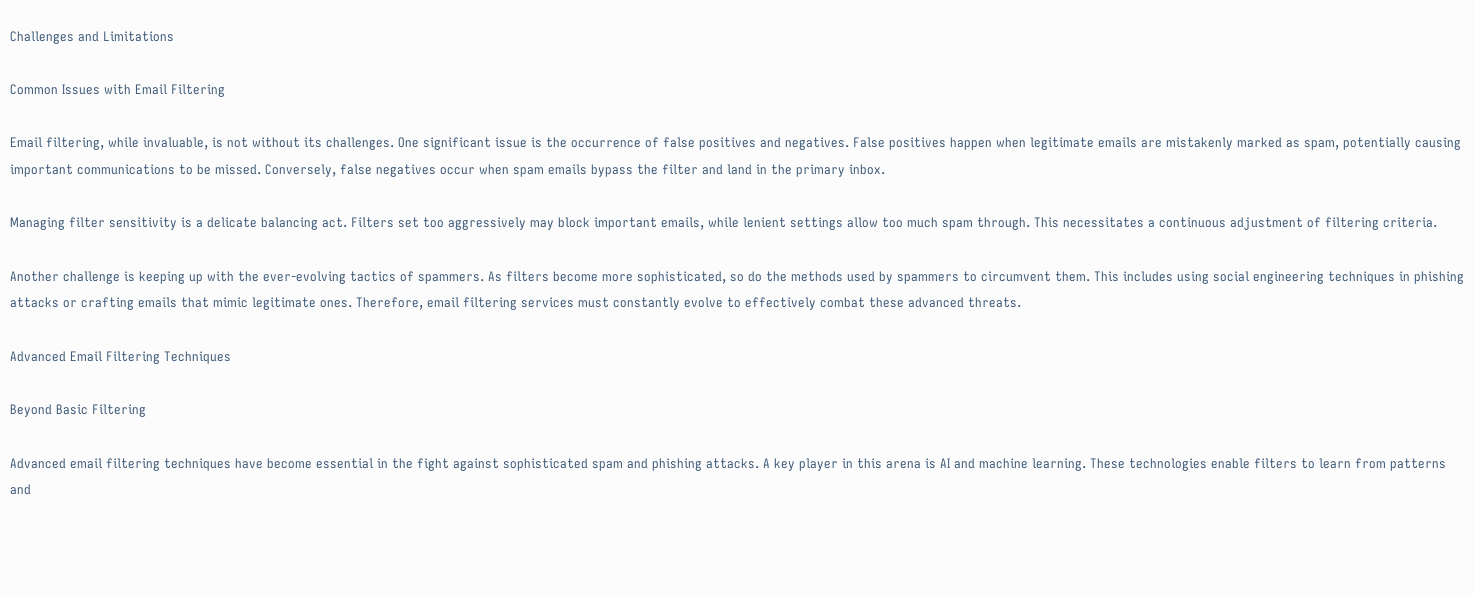Challenges and Limitations

Common Issues with Email Filtering

Email filtering, while invaluable, is not without its challenges. One significant issue is the occurrence of false positives and negatives. False positives happen when legitimate emails are mistakenly marked as spam, potentially causing important communications to be missed. Conversely, false negatives occur when spam emails bypass the filter and land in the primary inbox.

Managing filter sensitivity is a delicate balancing act. Filters set too aggressively may block important emails, while lenient settings allow too much spam through. This necessitates a continuous adjustment of filtering criteria.

Another challenge is keeping up with the ever-evolving tactics of spammers. As filters become more sophisticated, so do the methods used by spammers to circumvent them. This includes using social engineering techniques in phishing attacks or crafting emails that mimic legitimate ones. Therefore, email filtering services must constantly evolve to effectively combat these advanced threats.

Advanced Email Filtering Techniques

Beyond Basic Filtering

Advanced email filtering techniques have become essential in the fight against sophisticated spam and phishing attacks. A key player in this arena is AI and machine learning. These technologies enable filters to learn from patterns and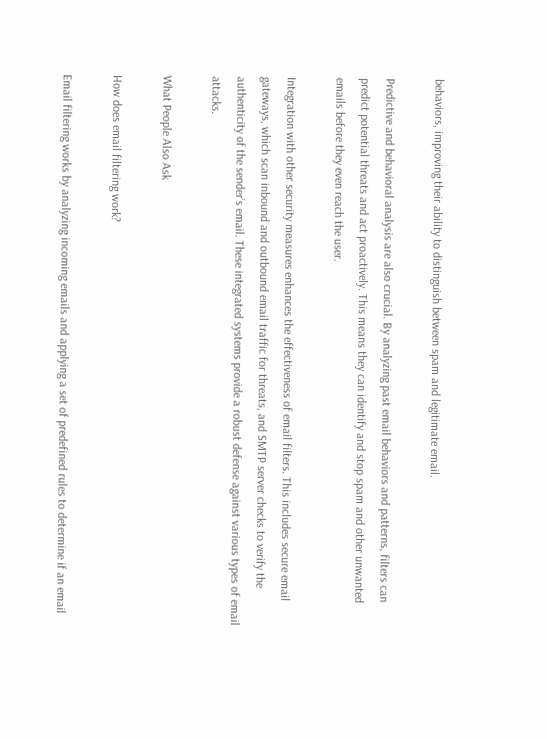behaviors, improving their ability to distinguish between spam and legitimate email.

Predictive and behavioral analysis are also crucial. By analyzing past email behaviors and patterns, filters can predict potential threats and act proactively. This means they can identify and stop spam and other unwanted emails before they even reach the user.

Integration with other security measures enhances the effectiveness of email filters. This includes secure email gateways, which scan inbound and outbound email traffic for threats, and SMTP server checks to verify the authenticity of the sender’s email. These integrated systems provide a robust defense against various types of email attacks.

What People Also Ask

How does email filtering work?

Email filtering works by analyzing incoming emails and applying a set of predefined rules to determine if an email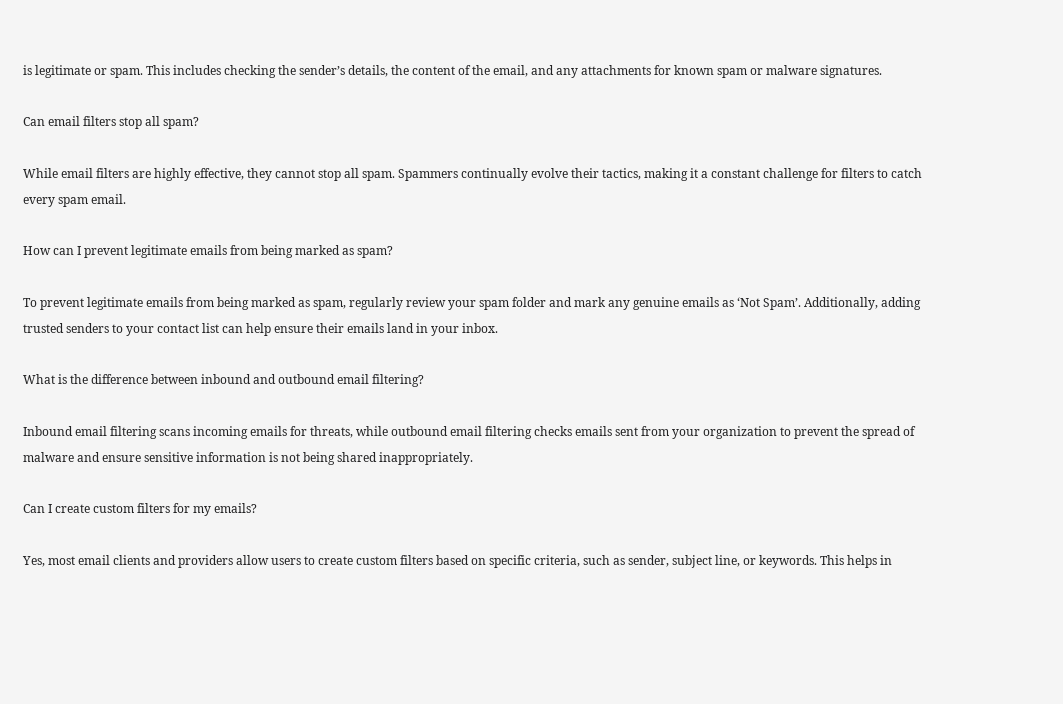is legitimate or spam. This includes checking the sender’s details, the content of the email, and any attachments for known spam or malware signatures.

Can email filters stop all spam?

While email filters are highly effective, they cannot stop all spam. Spammers continually evolve their tactics, making it a constant challenge for filters to catch every spam email.

How can I prevent legitimate emails from being marked as spam?

To prevent legitimate emails from being marked as spam, regularly review your spam folder and mark any genuine emails as ‘Not Spam’. Additionally, adding trusted senders to your contact list can help ensure their emails land in your inbox.

What is the difference between inbound and outbound email filtering?

Inbound email filtering scans incoming emails for threats, while outbound email filtering checks emails sent from your organization to prevent the spread of malware and ensure sensitive information is not being shared inappropriately.

Can I create custom filters for my emails?

Yes, most email clients and providers allow users to create custom filters based on specific criteria, such as sender, subject line, or keywords. This helps in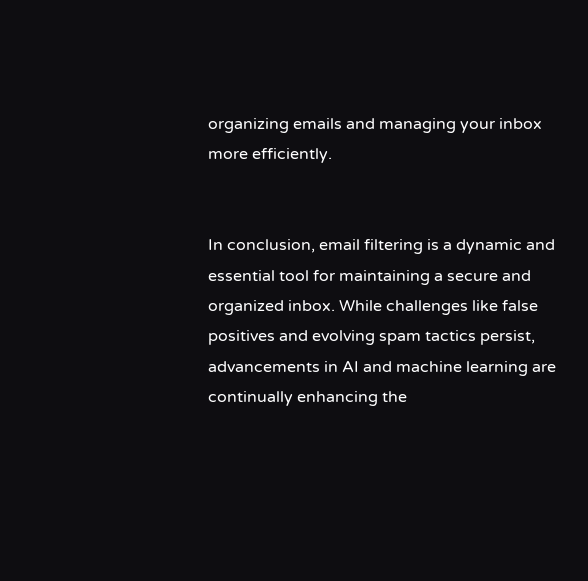organizing emails and managing your inbox more efficiently.


In conclusion, email filtering is a dynamic and essential tool for maintaining a secure and organized inbox. While challenges like false positives and evolving spam tactics persist, advancements in AI and machine learning are continually enhancing the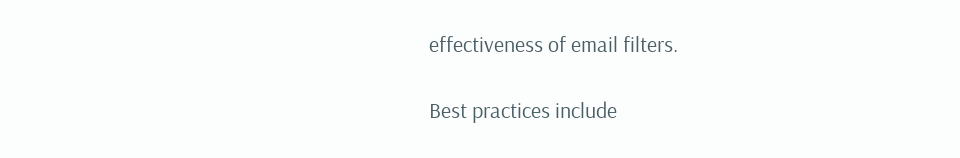effectiveness of email filters.

Best practices include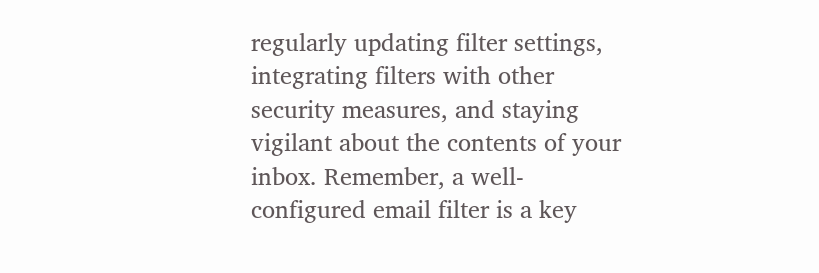regularly updating filter settings, integrating filters with other security measures, and staying vigilant about the contents of your inbox. Remember, a well-configured email filter is a key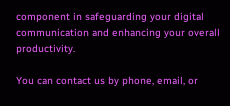component in safeguarding your digital communication and enhancing your overall productivity.

You can contact us by phone, email, or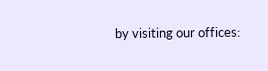by visiting our offices: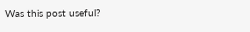Was this post useful?